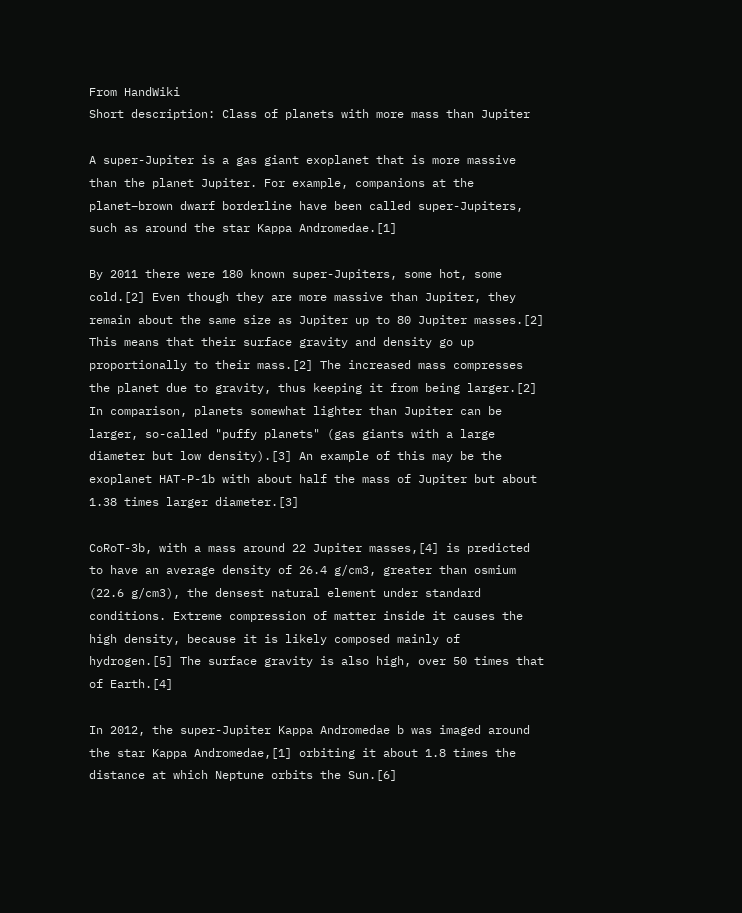From HandWiki
Short description: Class of planets with more mass than Jupiter

A super-Jupiter is a gas giant exoplanet that is more massive than the planet Jupiter. For example, companions at the planet–brown dwarf borderline have been called super-Jupiters, such as around the star Kappa Andromedae.[1]

By 2011 there were 180 known super-Jupiters, some hot, some cold.[2] Even though they are more massive than Jupiter, they remain about the same size as Jupiter up to 80 Jupiter masses.[2] This means that their surface gravity and density go up proportionally to their mass.[2] The increased mass compresses the planet due to gravity, thus keeping it from being larger.[2] In comparison, planets somewhat lighter than Jupiter can be larger, so-called "puffy planets" (gas giants with a large diameter but low density).[3] An example of this may be the exoplanet HAT-P-1b with about half the mass of Jupiter but about 1.38 times larger diameter.[3]

CoRoT-3b, with a mass around 22 Jupiter masses,[4] is predicted to have an average density of 26.4 g/cm3, greater than osmium (22.6 g/cm3), the densest natural element under standard conditions. Extreme compression of matter inside it causes the high density, because it is likely composed mainly of hydrogen.[5] The surface gravity is also high, over 50 times that of Earth.[4]

In 2012, the super-Jupiter Kappa Andromedae b was imaged around the star Kappa Andromedae,[1] orbiting it about 1.8 times the distance at which Neptune orbits the Sun.[6]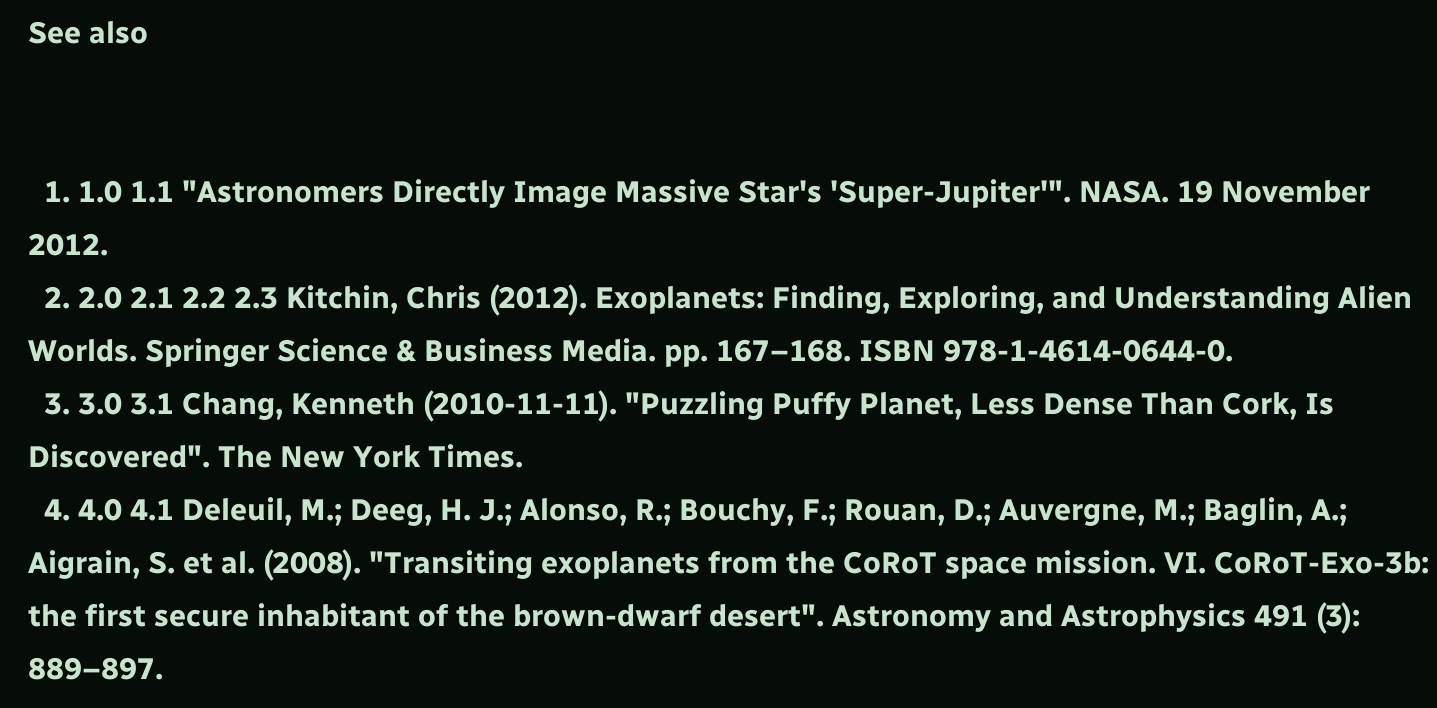See also


  1. 1.0 1.1 "Astronomers Directly Image Massive Star's 'Super-Jupiter'". NASA. 19 November 2012.
  2. 2.0 2.1 2.2 2.3 Kitchin, Chris (2012). Exoplanets: Finding, Exploring, and Understanding Alien Worlds. Springer Science & Business Media. pp. 167–168. ISBN 978-1-4614-0644-0.
  3. 3.0 3.1 Chang, Kenneth (2010-11-11). "Puzzling Puffy Planet, Less Dense Than Cork, Is Discovered". The New York Times.
  4. 4.0 4.1 Deleuil, M.; Deeg, H. J.; Alonso, R.; Bouchy, F.; Rouan, D.; Auvergne, M.; Baglin, A.; Aigrain, S. et al. (2008). "Transiting exoplanets from the CoRoT space mission. VI. CoRoT-Exo-3b: the first secure inhabitant of the brown-dwarf desert". Astronomy and Astrophysics 491 (3): 889–897.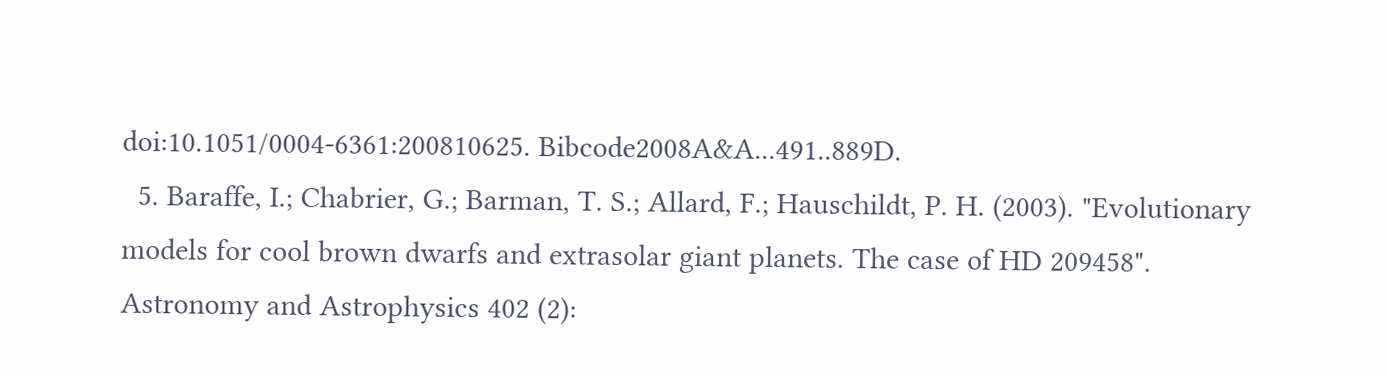doi:10.1051/0004-6361:200810625. Bibcode2008A&A...491..889D.
  5. Baraffe, I.; Chabrier, G.; Barman, T. S.; Allard, F.; Hauschildt, P. H. (2003). "Evolutionary models for cool brown dwarfs and extrasolar giant planets. The case of HD 209458". Astronomy and Astrophysics 402 (2):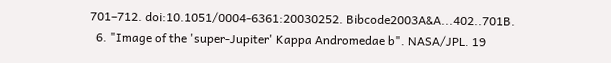701–712. doi:10.1051/0004-6361:20030252. Bibcode2003A&A...402..701B.
  6. "Image of the 'super-Jupiter' Kappa Andromedae b". NASA/JPL. 19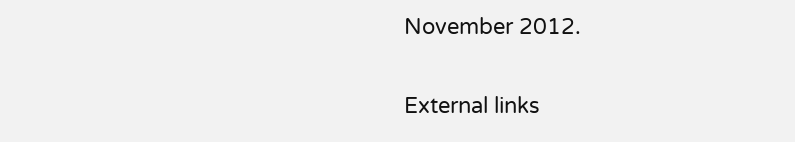November 2012.

External links